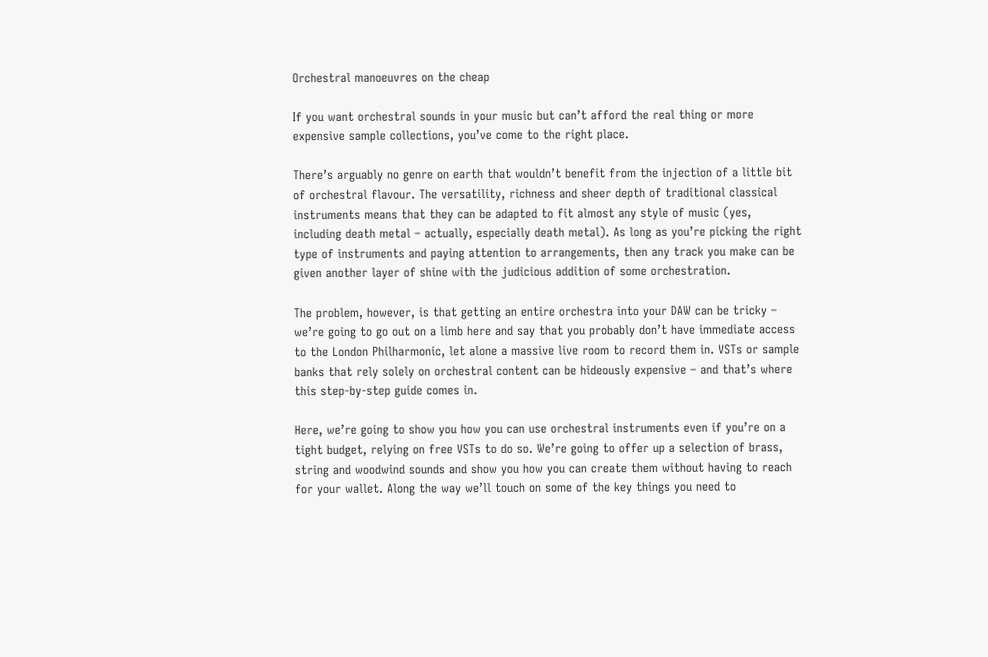Orchestral manoeuvres on the cheap

If you want orchestral sounds in your music but can’t afford the real thing or more expensive sample collections, you’ve come to the right place.

There’s arguably no genre on earth that wouldn’t benefit from the injection of a little bit of orchestral flavour. The versatility, richness and sheer depth of traditional classical instruments means that they can be adapted to fit almost any style of music (yes, including death metal – actually, especially death metal). As long as you’re picking the right type of instruments and paying attention to arrangements, then any track you make can be given another layer of shine with the judicious addition of some orchestration.

The problem, however, is that getting an entire orchestra into your DAW can be tricky – we’re going to go out on a limb here and say that you probably don’t have immediate access to the London Philharmonic, let alone a massive live room to record them in. VSTs or sample banks that rely solely on orchestral content can be hideously expensive – and that’s where this step-by-step guide comes in.

Here, we’re going to show you how you can use orchestral instruments even if you’re on a tight budget, relying on free VSTs to do so. We’re going to offer up a selection of brass, string and woodwind sounds and show you how you can create them without having to reach for your wallet. Along the way we’ll touch on some of the key things you need to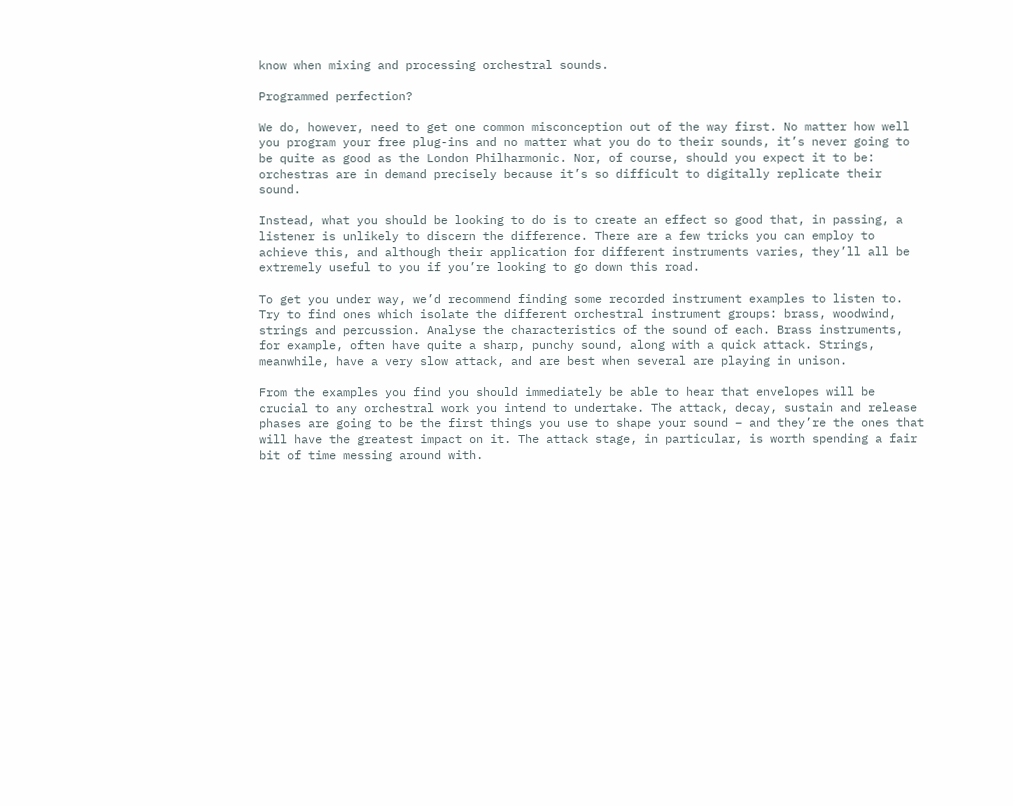know when mixing and processing orchestral sounds.

Programmed perfection?

We do, however, need to get one common misconception out of the way first. No matter how well you program your free plug-ins and no matter what you do to their sounds, it’s never going to be quite as good as the London Philharmonic. Nor, of course, should you expect it to be: orchestras are in demand precisely because it’s so difficult to digitally replicate their sound.

Instead, what you should be looking to do is to create an effect so good that, in passing, a listener is unlikely to discern the difference. There are a few tricks you can employ to achieve this, and although their application for different instruments varies, they’ll all be extremely useful to you if you’re looking to go down this road.

To get you under way, we’d recommend finding some recorded instrument examples to listen to. Try to find ones which isolate the different orchestral instrument groups: brass, woodwind, strings and percussion. Analyse the characteristics of the sound of each. Brass instruments, for example, often have quite a sharp, punchy sound, along with a quick attack. Strings, meanwhile, have a very slow attack, and are best when several are playing in unison.

From the examples you find you should immediately be able to hear that envelopes will be crucial to any orchestral work you intend to undertake. The attack, decay, sustain and release phases are going to be the first things you use to shape your sound – and they’re the ones that will have the greatest impact on it. The attack stage, in particular, is worth spending a fair bit of time messing around with.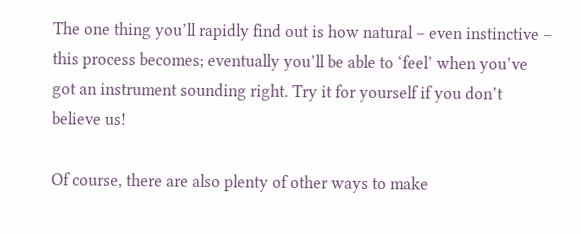The one thing you’ll rapidly find out is how natural – even instinctive – this process becomes; eventually you’ll be able to ‘feel’ when you’ve got an instrument sounding right. Try it for yourself if you don’t believe us!

Of course, there are also plenty of other ways to make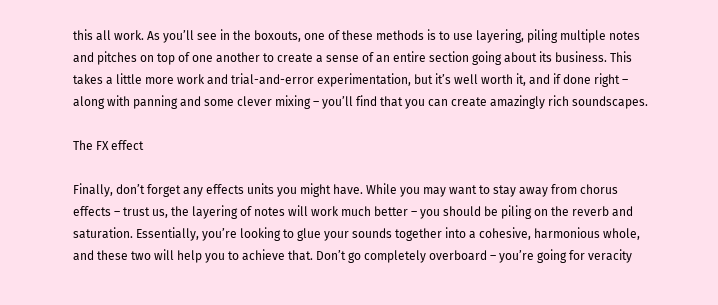this all work. As you’ll see in the boxouts, one of these methods is to use layering, piling multiple notes and pitches on top of one another to create a sense of an entire section going about its business. This takes a little more work and trial-and-error experimentation, but it’s well worth it, and if done right – along with panning and some clever mixing – you’ll find that you can create amazingly rich soundscapes.

The FX effect

Finally, don’t forget any effects units you might have. While you may want to stay away from chorus effects – trust us, the layering of notes will work much better – you should be piling on the reverb and saturation. Essentially, you’re looking to glue your sounds together into a cohesive, harmonious whole, and these two will help you to achieve that. Don’t go completely overboard – you’re going for veracity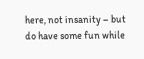here, not insanity – but do have some fun while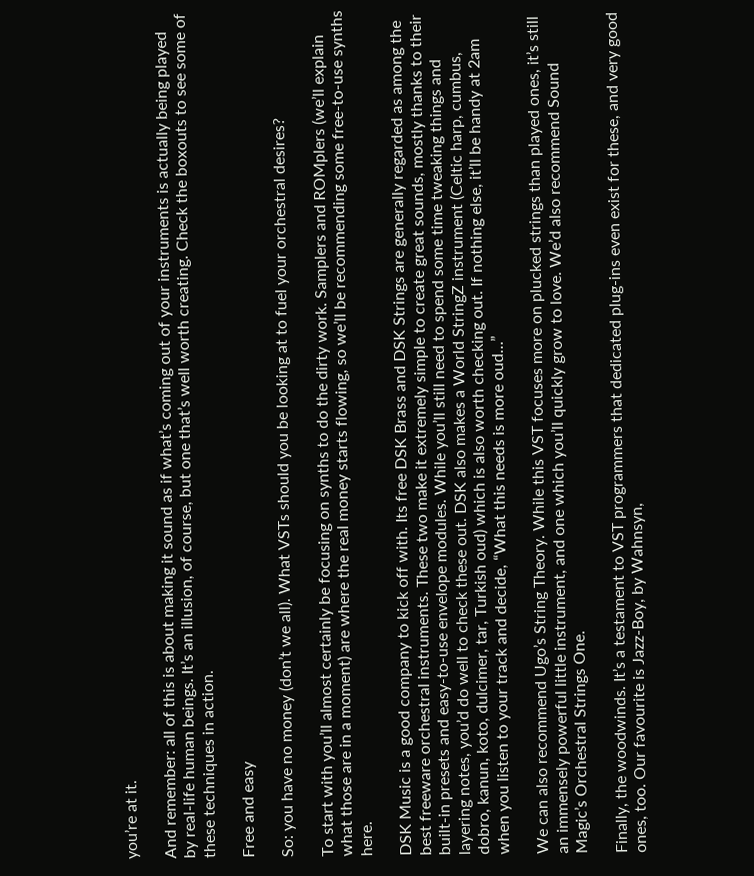you’re at it.

And remember: all of this is about making it sound as if what’s coming out of your instruments is actually being played by real-life human beings. It’s an illusion, of course, but one that’s well worth creating. Check the boxouts to see some of these techniques in action.

Free and easy

So: you have no money (don’t we all). What VSTs should you be looking at to fuel your orchestral desires?

To start with you’ll almost certainly be focusing on synths to do the dirty work. Samplers and ROMplers (we’ll explain what those are in a moment) are where the real money starts flowing, so we’ll be recommending some free-to-use synths here.

DSK Music is a good company to kick off with. Its free DSK Brass and DSK Strings are generally regarded as among the best freeware orchestral instruments. These two make it extremely simple to create great sounds, mostly thanks to their built-in presets and easy-to-use envelope modules. While you’ll still need to spend some time tweaking things and layering notes, you’d do well to check these out. DSK also makes a World StringZ instrument (Celtic harp, cumbus, dobro, kanun, koto, dulcimer, tar, Turkish oud) which is also worth checking out. If nothing else, it’ll be handy at 2am when you listen to your track and decide, “What this needs is more oud…”

We can also recommend Ugo’s String Theory. While this VST focuses more on plucked strings than played ones, it’s still an immensely powerful little instrument, and one which you’ll quickly grow to love. We’d also recommend Sound Magic’s Orchestral Strings One.

Finally, the woodwinds. It’s a testament to VST programmers that dedicated plug-ins even exist for these, and very good ones, too. Our favourite is Jazz-Boy, by Wahnsyn,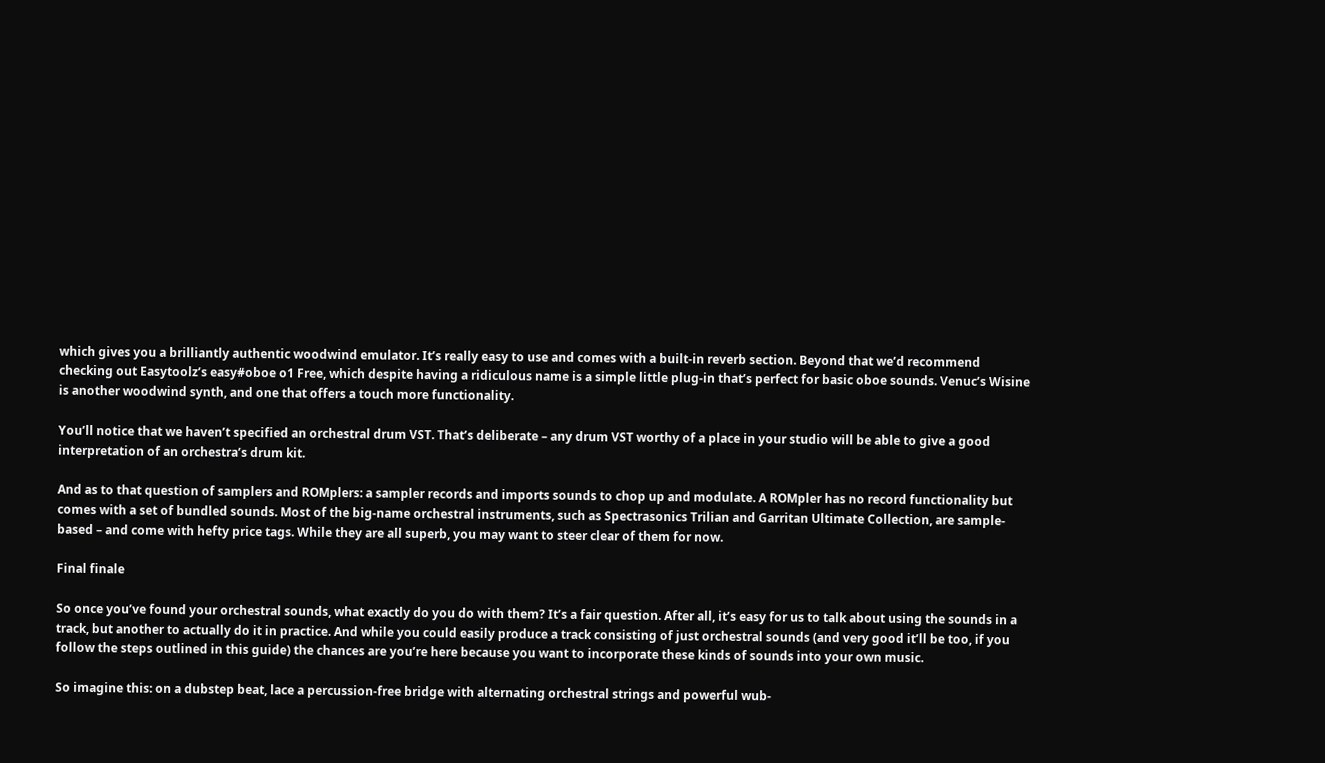which gives you a brilliantly authentic woodwind emulator. It’s really easy to use and comes with a built-in reverb section. Beyond that we’d recommend checking out Easytoolz’s easy#oboe o1 Free, which despite having a ridiculous name is a simple little plug-in that’s perfect for basic oboe sounds. Venuc’s Wisine is another woodwind synth, and one that offers a touch more functionality.

You’ll notice that we haven’t specified an orchestral drum VST. That’s deliberate – any drum VST worthy of a place in your studio will be able to give a good interpretation of an orchestra’s drum kit.

And as to that question of samplers and ROMplers: a sampler records and imports sounds to chop up and modulate. A ROMpler has no record functionality but comes with a set of bundled sounds. Most of the big-name orchestral instruments, such as Spectrasonics Trilian and Garritan Ultimate Collection, are sample-based – and come with hefty price tags. While they are all superb, you may want to steer clear of them for now.

Final finale

So once you’ve found your orchestral sounds, what exactly do you do with them? It’s a fair question. After all, it’s easy for us to talk about using the sounds in a track, but another to actually do it in practice. And while you could easily produce a track consisting of just orchestral sounds (and very good it’ll be too, if you follow the steps outlined in this guide) the chances are you’re here because you want to incorporate these kinds of sounds into your own music.

So imagine this: on a dubstep beat, lace a percussion-free bridge with alternating orchestral strings and powerful wub-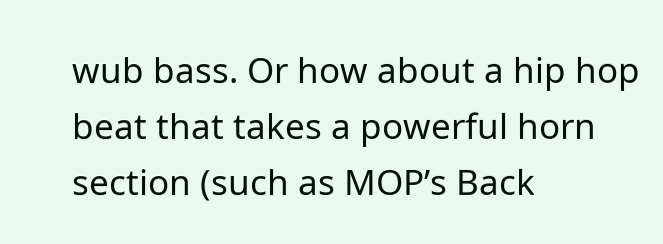wub bass. Or how about a hip hop beat that takes a powerful horn section (such as MOP’s Back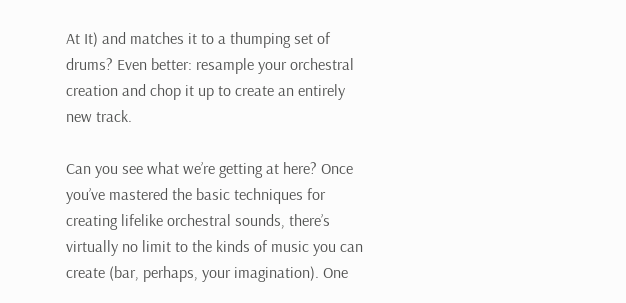At It) and matches it to a thumping set of drums? Even better: resample your orchestral creation and chop it up to create an entirely new track.

Can you see what we’re getting at here? Once you’ve mastered the basic techniques for creating lifelike orchestral sounds, there’s virtually no limit to the kinds of music you can create (bar, perhaps, your imagination). One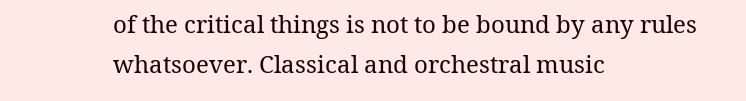of the critical things is not to be bound by any rules whatsoever. Classical and orchestral music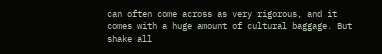can often come across as very rigorous, and it comes with a huge amount of cultural baggage. But shake all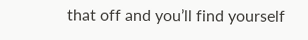that off and you’ll find yourself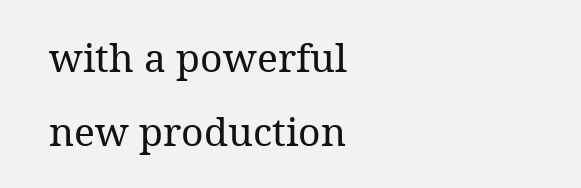with a powerful new production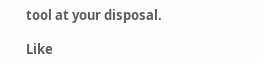tool at your disposal.

Like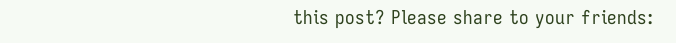this post? Please share to your friends: